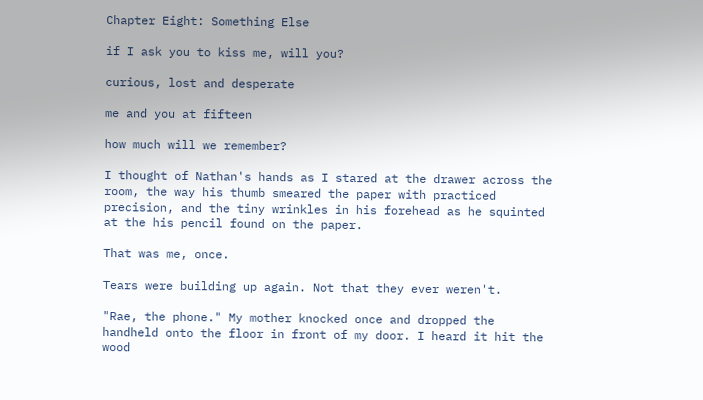Chapter Eight: Something Else

if I ask you to kiss me, will you?

curious, lost and desperate

me and you at fifteen

how much will we remember?

I thought of Nathan's hands as I stared at the drawer across the room, the way his thumb smeared the paper with practiced precision, and the tiny wrinkles in his forehead as he squinted at the his pencil found on the paper.

That was me, once.

Tears were building up again. Not that they ever weren't.

"Rae, the phone." My mother knocked once and dropped the handheld onto the floor in front of my door. I heard it hit the wood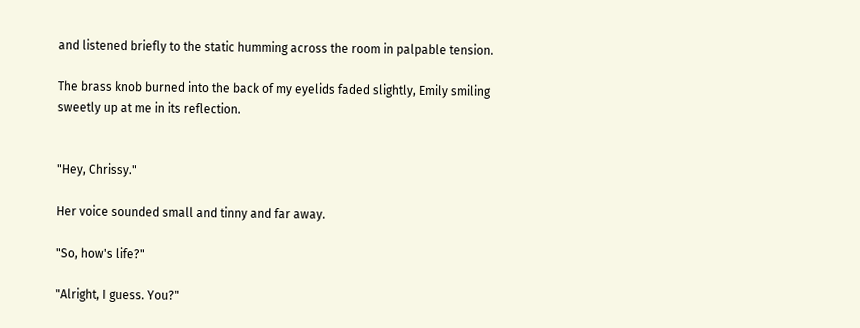and listened briefly to the static humming across the room in palpable tension.

The brass knob burned into the back of my eyelids faded slightly, Emily smiling sweetly up at me in its reflection.


"Hey, Chrissy."

Her voice sounded small and tinny and far away.

"So, how's life?"

"Alright, I guess. You?"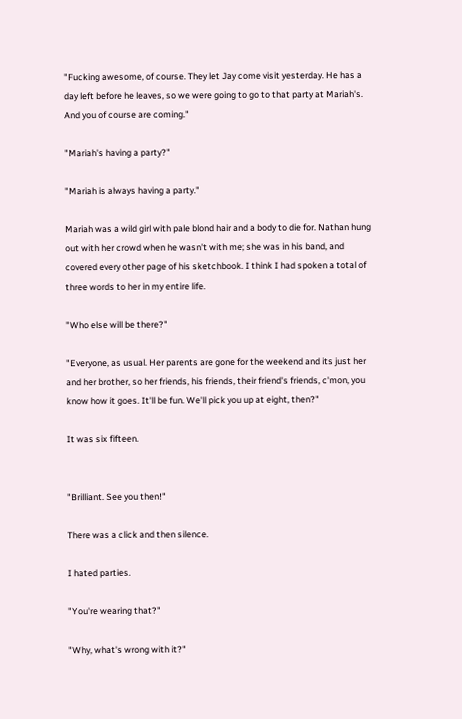"Fucking awesome, of course. They let Jay come visit yesterday. He has a day left before he leaves, so we were going to go to that party at Mariah's. And you of course are coming."

"Mariah's having a party?"

"Mariah is always having a party."

Mariah was a wild girl with pale blond hair and a body to die for. Nathan hung out with her crowd when he wasn't with me; she was in his band, and covered every other page of his sketchbook. I think I had spoken a total of three words to her in my entire life.

"Who else will be there?"

"Everyone, as usual. Her parents are gone for the weekend and its just her and her brother, so her friends, his friends, their friend's friends, c'mon, you know how it goes. It'll be fun. We'll pick you up at eight, then?"

It was six fifteen.


"Brilliant. See you then!"

There was a click and then silence.

I hated parties.

"You're wearing that?"

"Why, what's wrong with it?"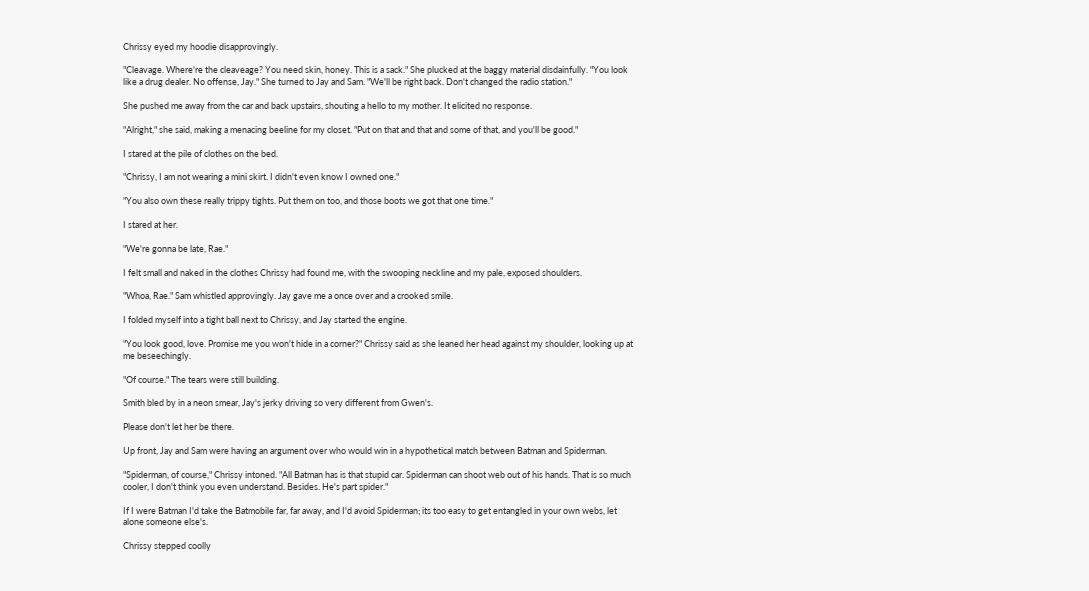Chrissy eyed my hoodie disapprovingly.

"Cleavage. Where're the cleaveage? You need skin, honey. This is a sack." She plucked at the baggy material disdainfully. "You look like a drug dealer. No offense, Jay." She turned to Jay and Sam. "We'll be right back. Don't changed the radio station."

She pushed me away from the car and back upstairs, shouting a hello to my mother. It elicited no response.

"Alright," she said, making a menacing beeline for my closet. "Put on that and that and some of that, and you'll be good."

I stared at the pile of clothes on the bed.

"Chrissy, I am not wearing a mini skirt. I didn't even know I owned one."

"You also own these really trippy tights. Put them on too, and those boots we got that one time."

I stared at her.

"We're gonna be late, Rae."

I felt small and naked in the clothes Chrissy had found me, with the swooping neckline and my pale, exposed shoulders.

"Whoa, Rae." Sam whistled approvingly. Jay gave me a once over and a crooked smile.

I folded myself into a tight ball next to Chrissy, and Jay started the engine.

"You look good, love. Promise me you won't hide in a corner?" Chrissy said as she leaned her head against my shoulder, looking up at me beseechingly.

"Of course." The tears were still building.

Smith bled by in a neon smear, Jay's jerky driving so very different from Gwen's.

Please don't let her be there.

Up front, Jay and Sam were having an argument over who would win in a hypothetical match between Batman and Spiderman.

"Spiderman, of course," Chrissy intoned. "All Batman has is that stupid car. Spiderman can shoot web out of his hands. That is so much cooler, I don't think you even understand. Besides. He's part spider."

If I were Batman I'd take the Batmobile far, far away, and I'd avoid Spiderman; its too easy to get entangled in your own webs, let alone someone else's.

Chrissy stepped coolly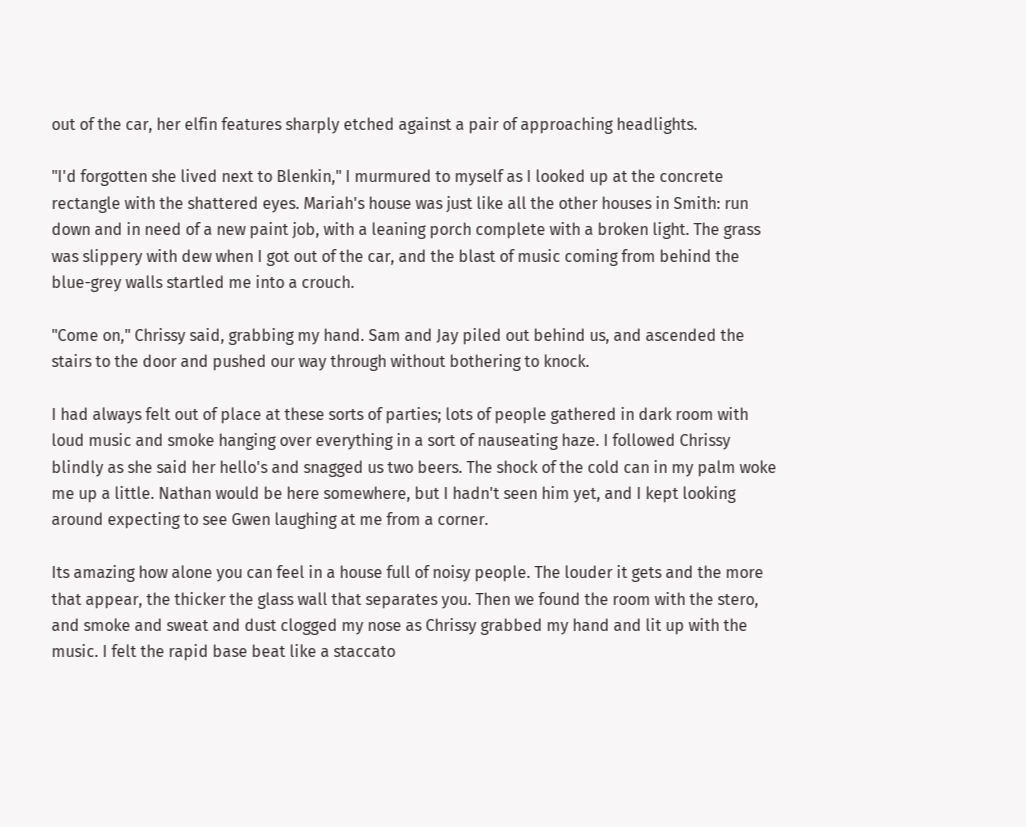out of the car, her elfin features sharply etched against a pair of approaching headlights.

"I'd forgotten she lived next to Blenkin," I murmured to myself as I looked up at the concrete rectangle with the shattered eyes. Mariah's house was just like all the other houses in Smith: run down and in need of a new paint job, with a leaning porch complete with a broken light. The grass was slippery with dew when I got out of the car, and the blast of music coming from behind the blue-grey walls startled me into a crouch.

"Come on," Chrissy said, grabbing my hand. Sam and Jay piled out behind us, and ascended the stairs to the door and pushed our way through without bothering to knock.

I had always felt out of place at these sorts of parties; lots of people gathered in dark room with loud music and smoke hanging over everything in a sort of nauseating haze. I followed Chrissy blindly as she said her hello's and snagged us two beers. The shock of the cold can in my palm woke me up a little. Nathan would be here somewhere, but I hadn't seen him yet, and I kept looking around expecting to see Gwen laughing at me from a corner.

Its amazing how alone you can feel in a house full of noisy people. The louder it gets and the more that appear, the thicker the glass wall that separates you. Then we found the room with the stero, and smoke and sweat and dust clogged my nose as Chrissy grabbed my hand and lit up with the music. I felt the rapid base beat like a staccato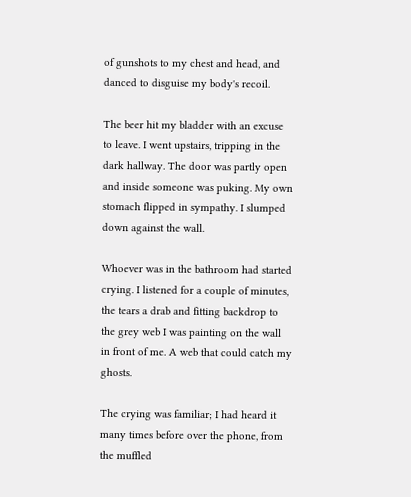of gunshots to my chest and head, and danced to disguise my body's recoil.

The beer hit my bladder with an excuse to leave. I went upstairs, tripping in the dark hallway. The door was partly open and inside someone was puking. My own stomach flipped in sympathy. I slumped down against the wall.

Whoever was in the bathroom had started crying. I listened for a couple of minutes, the tears a drab and fitting backdrop to the grey web I was painting on the wall in front of me. A web that could catch my ghosts.

The crying was familiar; I had heard it many times before over the phone, from the muffled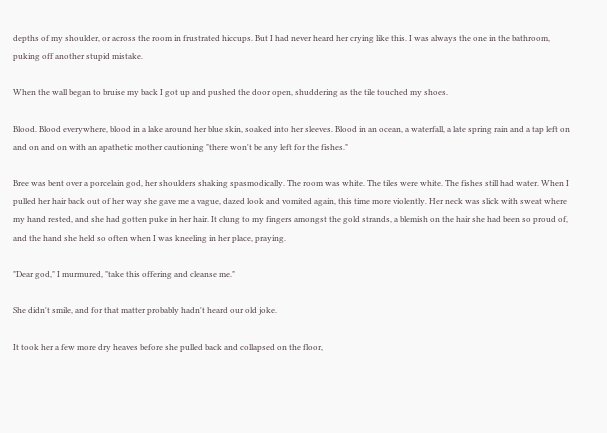depths of my shoulder, or across the room in frustrated hiccups. But I had never heard her crying like this. I was always the one in the bathroom, puking off another stupid mistake.

When the wall began to bruise my back I got up and pushed the door open, shuddering as the tile touched my shoes.

Blood. Blood everywhere, blood in a lake around her blue skin, soaked into her sleeves. Blood in an ocean, a waterfall, a late spring rain and a tap left on and on and on with an apathetic mother cautioning "there won't be any left for the fishes."

Bree was bent over a porcelain god, her shoulders shaking spasmodically. The room was white. The tiles were white. The fishes still had water. When I pulled her hair back out of her way she gave me a vague, dazed look and vomited again, this time more violently. Her neck was slick with sweat where my hand rested, and she had gotten puke in her hair. It clung to my fingers amongst the gold strands, a blemish on the hair she had been so proud of, and the hand she held so often when I was kneeling in her place, praying.

"Dear god," I murmured, "take this offering and cleanse me."

She didn't smile, and for that matter probably hadn't heard our old joke.

It took her a few more dry heaves before she pulled back and collapsed on the floor,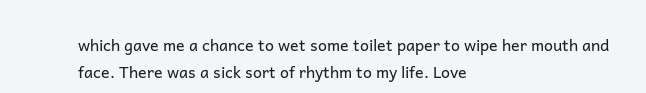which gave me a chance to wet some toilet paper to wipe her mouth and face. There was a sick sort of rhythm to my life. Love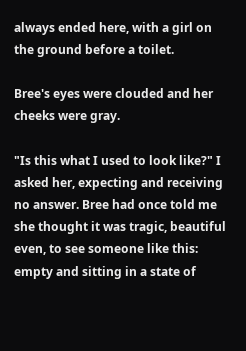always ended here, with a girl on the ground before a toilet.

Bree's eyes were clouded and her cheeks were gray.

"Is this what I used to look like?" I asked her, expecting and receiving no answer. Bree had once told me she thought it was tragic, beautiful even, to see someone like this: empty and sitting in a state of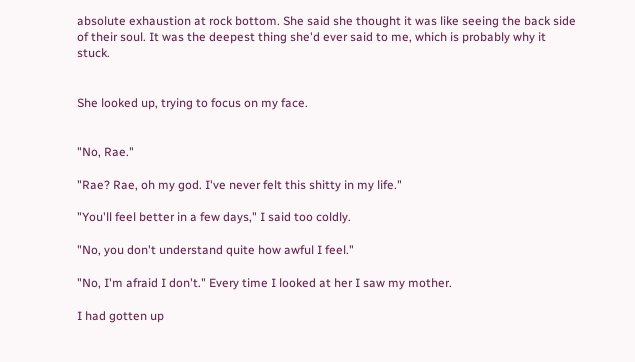absolute exhaustion at rock bottom. She said she thought it was like seeing the back side of their soul. It was the deepest thing she'd ever said to me, which is probably why it stuck.


She looked up, trying to focus on my face.


"No, Rae."

"Rae? Rae, oh my god. I've never felt this shitty in my life."

"You'll feel better in a few days," I said too coldly.

"No, you don't understand quite how awful I feel."

"No, I'm afraid I don't." Every time I looked at her I saw my mother.

I had gotten up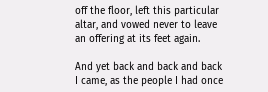off the floor, left this particular altar, and vowed never to leave an offering at its feet again.

And yet back and back and back I came, as the people I had once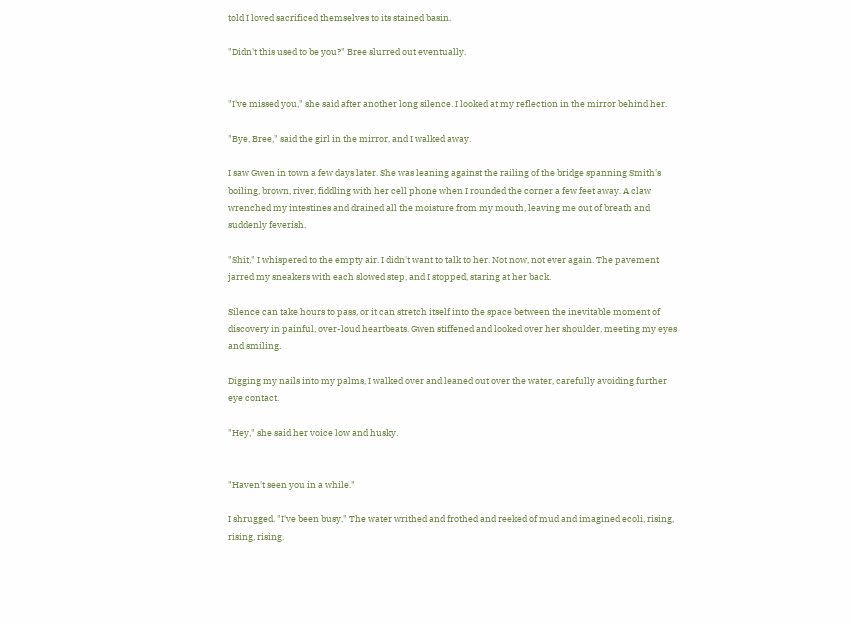told I loved sacrificed themselves to its stained basin.

"Didn't this used to be you?" Bree slurred out eventually.


"I've missed you," she said after another long silence. I looked at my reflection in the mirror behind her.

"Bye, Bree," said the girl in the mirror, and I walked away.

I saw Gwen in town a few days later. She was leaning against the railing of the bridge spanning Smith's boiling, brown, river, fiddling with her cell phone when I rounded the corner a few feet away. A claw wrenched my intestines and drained all the moisture from my mouth, leaving me out of breath and suddenly feverish.

"Shit," I whispered to the empty air. I didn't want to talk to her. Not now, not ever again. The pavement jarred my sneakers with each slowed step, and I stopped, staring at her back.

Silence can take hours to pass, or it can stretch itself into the space between the inevitable moment of discovery in painful, over-loud heartbeats. Gwen stiffened and looked over her shoulder, meeting my eyes and smiling.

Digging my nails into my palms, I walked over and leaned out over the water, carefully avoiding further eye contact.

"Hey," she said her voice low and husky.


"Haven't seen you in a while."

I shrugged. "I've been busy." The water writhed and frothed and reeked of mud and imagined ecoli, rising, rising, rising.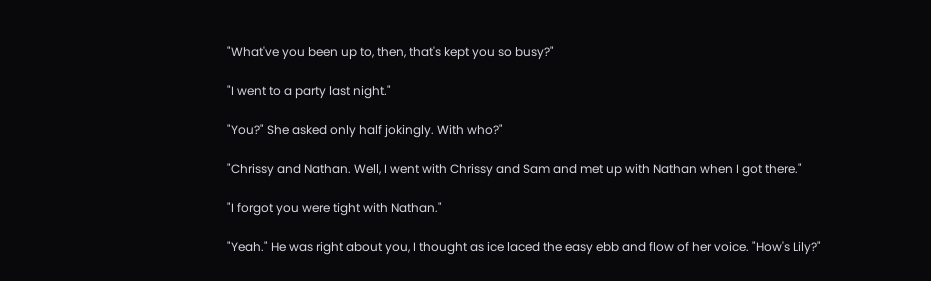"What've you been up to, then, that's kept you so busy?"

"I went to a party last night."

"You?" She asked only half jokingly. With who?"

"Chrissy and Nathan. Well, I went with Chrissy and Sam and met up with Nathan when I got there."

"I forgot you were tight with Nathan."

"Yeah." He was right about you, I thought as ice laced the easy ebb and flow of her voice. "How's Lily?"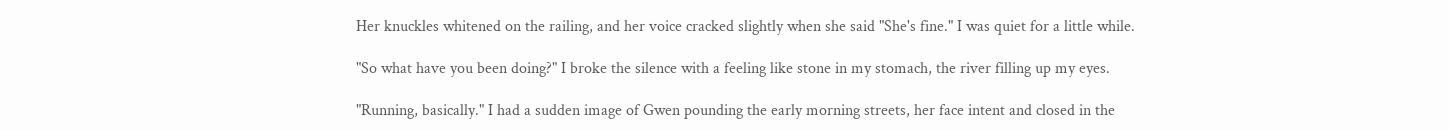Her knuckles whitened on the railing, and her voice cracked slightly when she said "She's fine." I was quiet for a little while.

"So what have you been doing?" I broke the silence with a feeling like stone in my stomach, the river filling up my eyes.

"Running, basically." I had a sudden image of Gwen pounding the early morning streets, her face intent and closed in the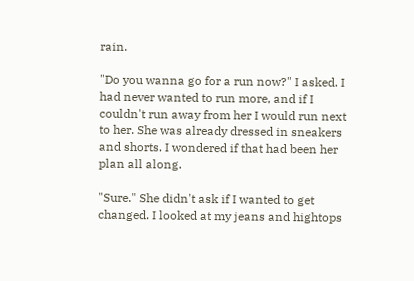rain.

"Do you wanna go for a run now?" I asked. I had never wanted to run more, and if I couldn't run away from her I would run next to her. She was already dressed in sneakers and shorts. I wondered if that had been her plan all along.

"Sure." She didn't ask if I wanted to get changed. I looked at my jeans and hightops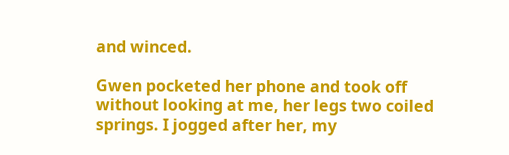and winced.

Gwen pocketed her phone and took off without looking at me, her legs two coiled springs. I jogged after her, my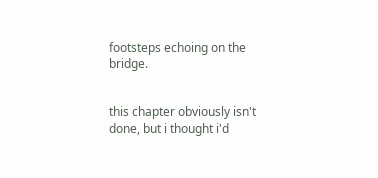footsteps echoing on the bridge.


this chapter obviously isn't done, but i thought i'd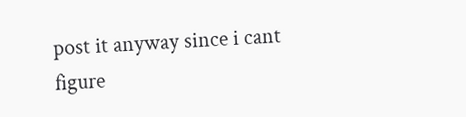post it anyway since i cant figure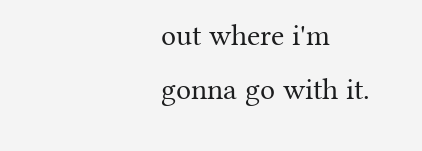out where i'm gonna go with it.